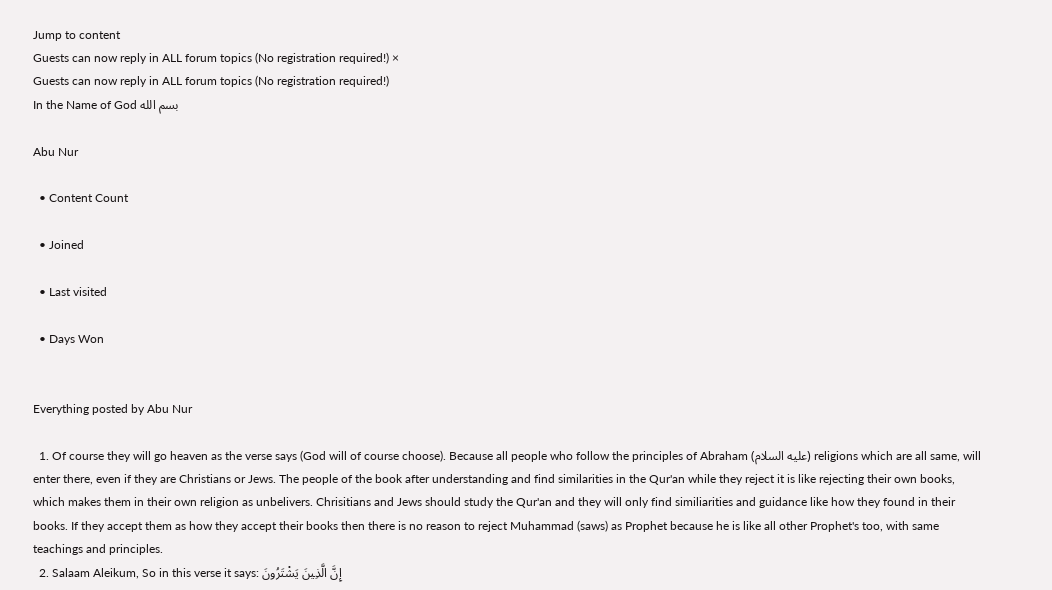Jump to content
Guests can now reply in ALL forum topics (No registration required!) ×
Guests can now reply in ALL forum topics (No registration required!)
In the Name of God بسم الله

Abu Nur

  • Content Count

  • Joined

  • Last visited

  • Days Won


Everything posted by Abu Nur

  1. Of course they will go heaven as the verse says (God will of course choose). Because all people who follow the principles of Abraham (عليه السلام) religions which are all same, will enter there, even if they are Christians or Jews. The people of the book after understanding and find similarities in the Qur'an while they reject it is like rejecting their own books, which makes them in their own religion as unbelivers. Chrisitians and Jews should study the Qur'an and they will only find similiarities and guidance like how they found in their books. If they accept them as how they accept their books then there is no reason to reject Muhammad (saws) as Prophet because he is like all other Prophet's too, with same teachings and principles.
  2. Salaam Aleikum, So in this verse it says: إِنَّ ‌الَّذ‍ِ‍ي‍‍نَ يَشْتَر‍ُ‍‌ونَ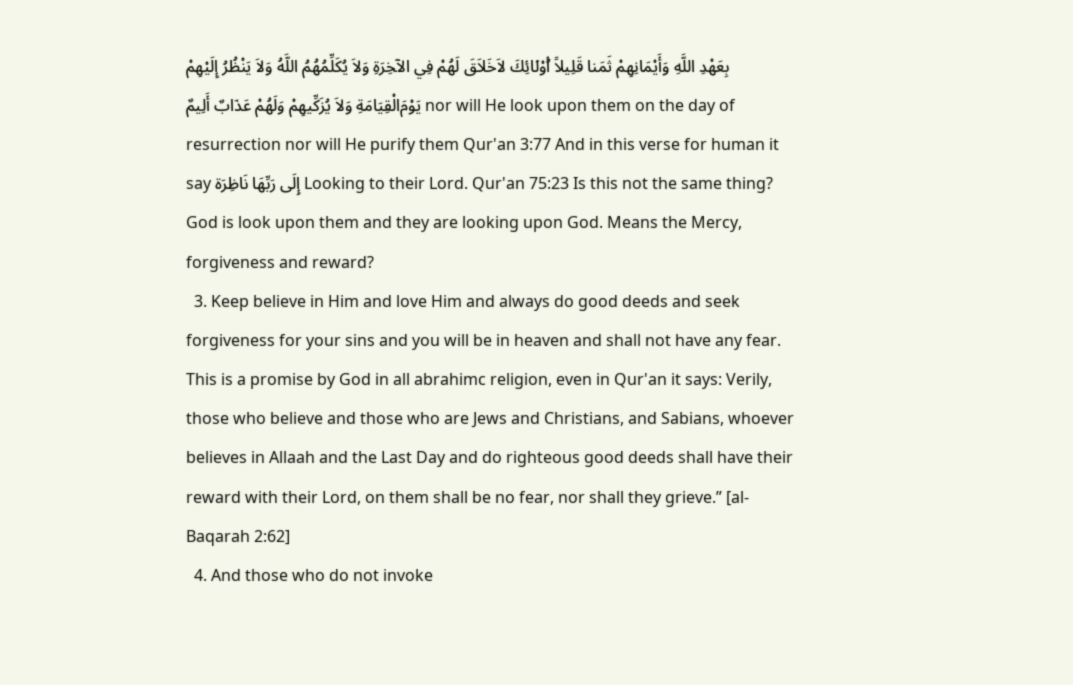بِعَهْدِ‌ ‌اللَّ‍‍هِ ‌وَ‌أَيْمَانِهِمْ ثَمَنا‌‌ قَ‍‍لِيلاً‌ ‌أ‍ُ‍‌وْل‍‍َ‍ائِكَ لاَ‌خَ‍‍لاَ‍قَ لَهُمْ فِي ‌الآ‍‍خِ‍‍رَةِ ‌وَلاَ‌ يُكَلِّمُهُمُ ‌اللَّ‍‍هُ ‌وَلاَ‌ يَ‍‌‍نْ‍‍‍‍ظُ‍‍رُ‌ ‌إِلَيْهِمْ يَ‍‍وْمَ‌الْ‍‍قِ‍‍يَامَةِ ‌وَلاَ‌ يُزَكِّيهِمْ ‌وَلَهُمْ عَذ‍َ‍‌ابٌ ‌أَلِيمٌ nor will He look upon them on the day of resurrection nor will He purify them Qur'an 3:77 And in this verse for human it say إِلَى رَبِّهَا نَاظِرَة Looking to their Lord. Qur'an 75:23 Is this not the same thing? God is look upon them and they are looking upon God. Means the Mercy, forgiveness and reward?
  3. Keep believe in Him and love Him and always do good deeds and seek forgiveness for your sins and you will be in heaven and shall not have any fear. This is a promise by God in all abrahimc religion, even in Qur'an it says: Verily, those who believe and those who are Jews and Christians, and Sabians, whoever believes in Allaah and the Last Day and do righteous good deeds shall have their reward with their Lord, on them shall be no fear, nor shall they grieve.” [al-Baqarah 2:62]
  4. And those who do not invoke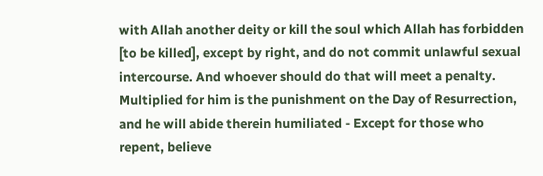with Allah another deity or kill the soul which Allah has forbidden [to be killed], except by right, and do not commit unlawful sexual intercourse. And whoever should do that will meet a penalty. Multiplied for him is the punishment on the Day of Resurrection, and he will abide therein humiliated - Except for those who repent, believe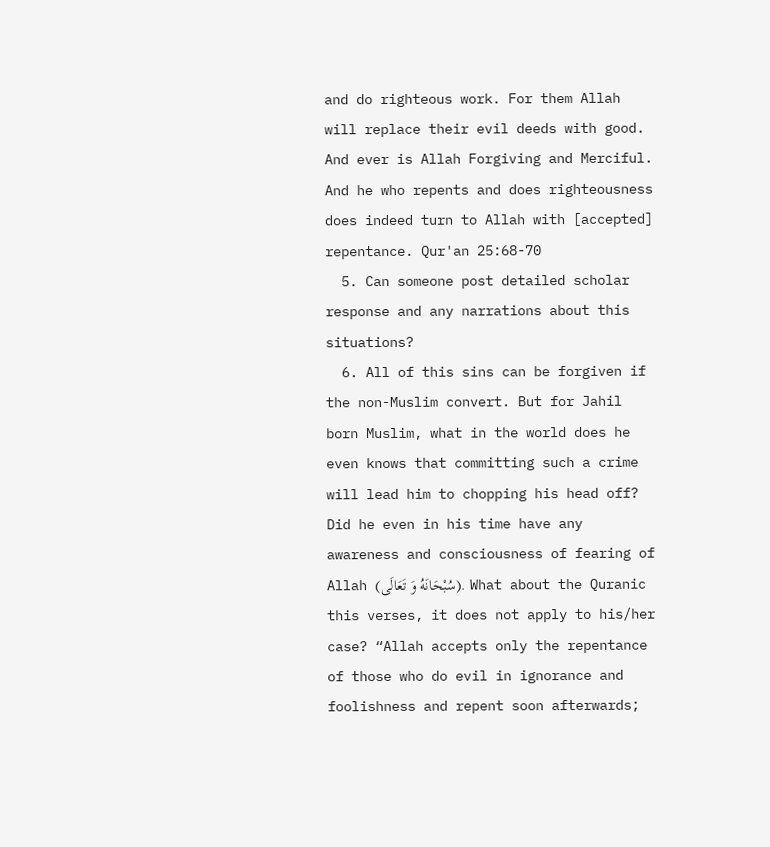and do righteous work. For them Allah will replace their evil deeds with good. And ever is Allah Forgiving and Merciful. And he who repents and does righteousness does indeed turn to Allah with [accepted] repentance. Qur'an 25:68-70
  5. Can someone post detailed scholar response and any narrations about this situations?
  6. All of this sins can be forgiven if the non-Muslim convert. But for Jahil born Muslim, what in the world does he even knows that committing such a crime will lead him to chopping his head off? Did he even in his time have any awareness and consciousness of fearing of Allah (سُبْحَانَهُ وَ تَعَالَى). What about the Quranic this verses, it does not apply to his/her case? “Allah accepts only the repentance of those who do evil in ignorance and foolishness and repent soon afterwards;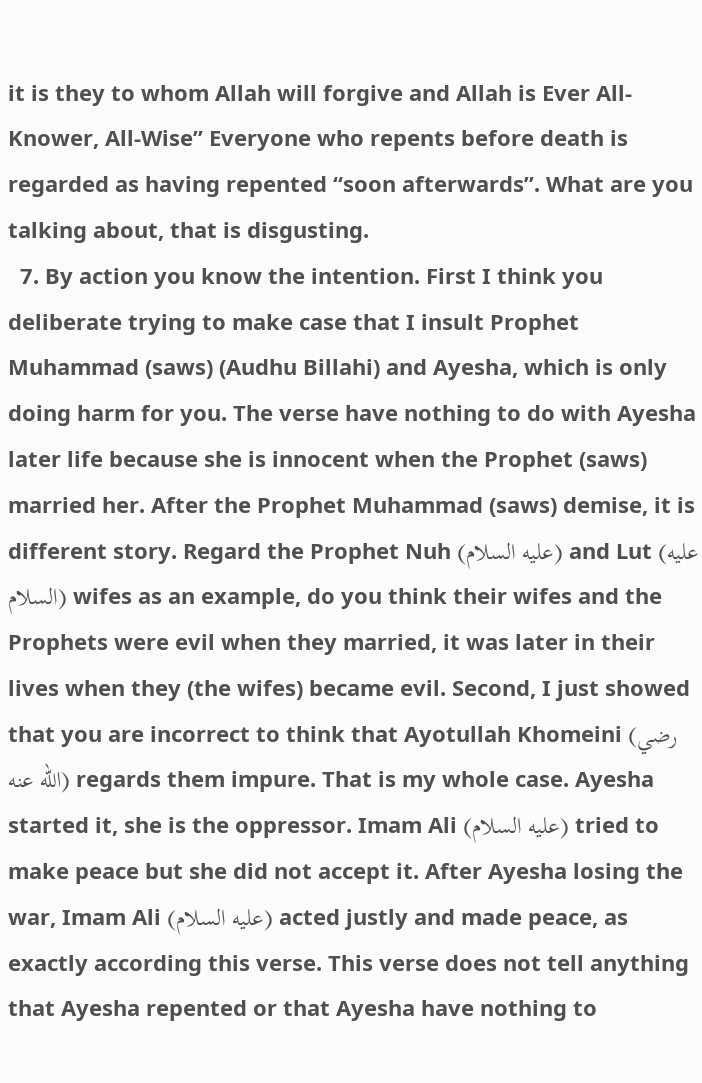it is they to whom Allah will forgive and Allah is Ever All-Knower, All-Wise” Everyone who repents before death is regarded as having repented “soon afterwards”. What are you talking about, that is disgusting.
  7. By action you know the intention. First I think you deliberate trying to make case that I insult Prophet Muhammad (saws) (Audhu Billahi) and Ayesha, which is only doing harm for you. The verse have nothing to do with Ayesha later life because she is innocent when the Prophet (saws) married her. After the Prophet Muhammad (saws) demise, it is different story. Regard the Prophet Nuh (عليه السلام) and Lut (عليه السلام) wifes as an example, do you think their wifes and the Prophets were evil when they married, it was later in their lives when they (the wifes) became evil. Second, I just showed that you are incorrect to think that Ayotullah Khomeini (رضي الله عنه) regards them impure. That is my whole case. Ayesha started it, she is the oppressor. Imam Ali (عليه السلام) tried to make peace but she did not accept it. After Ayesha losing the war, Imam Ali (عليه السلام) acted justly and made peace, as exactly according this verse. This verse does not tell anything that Ayesha repented or that Ayesha have nothing to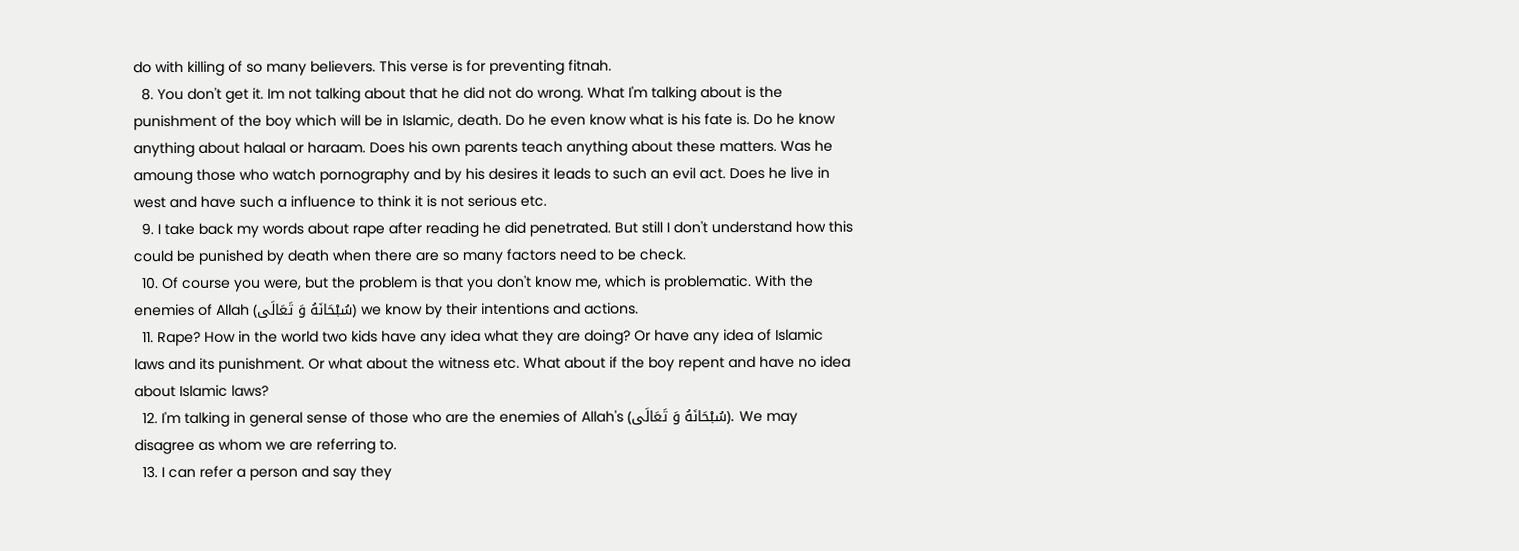do with killing of so many believers. This verse is for preventing fitnah.
  8. You don't get it. Im not talking about that he did not do wrong. What I'm talking about is the punishment of the boy which will be in Islamic, death. Do he even know what is his fate is. Do he know anything about halaal or haraam. Does his own parents teach anything about these matters. Was he amoung those who watch pornography and by his desires it leads to such an evil act. Does he live in west and have such a influence to think it is not serious etc.
  9. I take back my words about rape after reading he did penetrated. But still I don't understand how this could be punished by death when there are so many factors need to be check.
  10. Of course you were, but the problem is that you don't know me, which is problematic. With the enemies of Allah (سُبْحَانَهُ وَ تَعَالَى) we know by their intentions and actions.
  11. Rape? How in the world two kids have any idea what they are doing? Or have any idea of Islamic laws and its punishment. Or what about the witness etc. What about if the boy repent and have no idea about Islamic laws?
  12. I'm talking in general sense of those who are the enemies of Allah's (سُبْحَانَهُ وَ تَعَالَى). We may disagree as whom we are referring to.
  13. I can refer a person and say they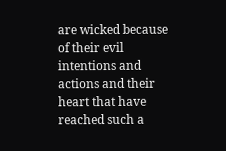are wicked because of their evil intentions and actions and their heart that have reached such a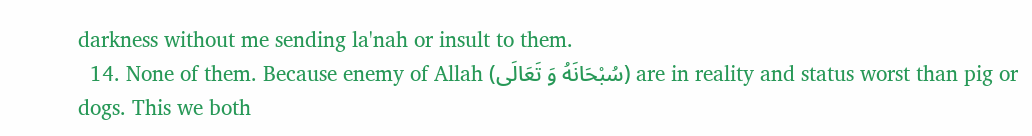darkness without me sending la'nah or insult to them.
  14. None of them. Because enemy of Allah (سُبْحَانَهُ وَ تَعَالَى) are in reality and status worst than pig or dogs. This we both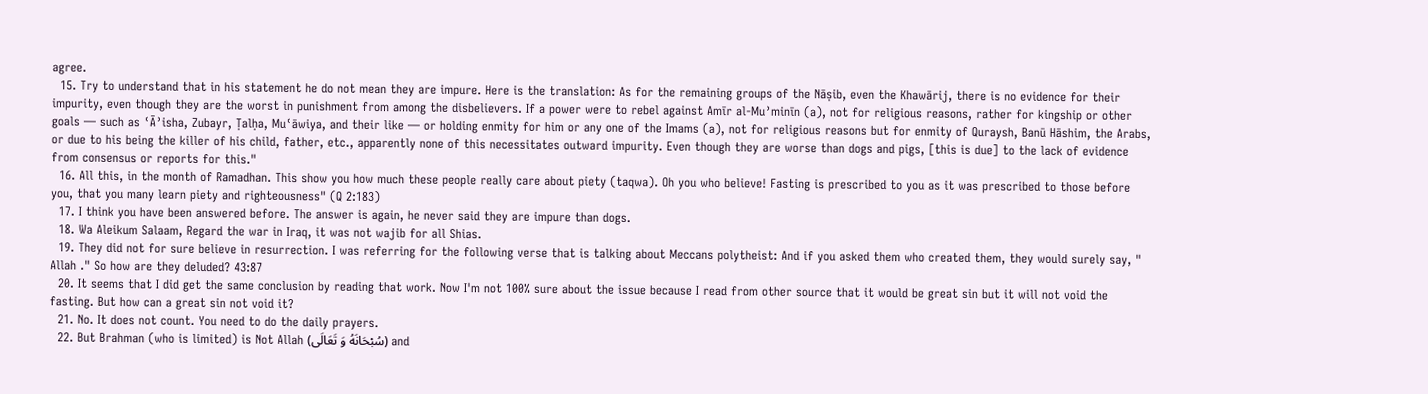agree.
  15. Try to understand that in his statement he do not mean they are impure. Here is the translation: As for the remaining groups of the Nāṣib, even the Khawārij, there is no evidence for their impurity, even though they are the worst in punishment from among the disbelievers. If a power were to rebel against Amīr al-Muʾminīn (a), not for religious reasons, rather for kingship or other goals — such as ʿĀʾisha, Zubayr, Ṭalḥa, Muʿāwiya, and their like — or holding enmity for him or any one of the Imams (a), not for religious reasons but for enmity of Quraysh, Banū Hāshim, the Arabs, or due to his being the killer of his child, father, etc., apparently none of this necessitates outward impurity. Even though they are worse than dogs and pigs, [this is due] to the lack of evidence from consensus or reports for this."
  16. All this, in the month of Ramadhan. This show you how much these people really care about piety (taqwa). Oh you who believe! Fasting is prescribed to you as it was prescribed to those before you, that you many learn piety and righteousness" (Q 2:183)
  17. I think you have been answered before. The answer is again, he never said they are impure than dogs.
  18. Wa Aleikum Salaam, Regard the war in Iraq, it was not wajib for all Shias.
  19. They did not for sure believe in resurrection. I was referring for the following verse that is talking about Meccans polytheist: And if you asked them who created them, they would surely say, " Allah ." So how are they deluded? 43:87
  20. It seems that I did get the same conclusion by reading that work. Now I'm not 100% sure about the issue because I read from other source that it would be great sin but it will not void the fasting. But how can a great sin not void it?
  21. No. It does not count. You need to do the daily prayers.
  22. But Brahman (who is limited) is Not Allah (سُبْحَانَهُ وَ تَعَالَى) and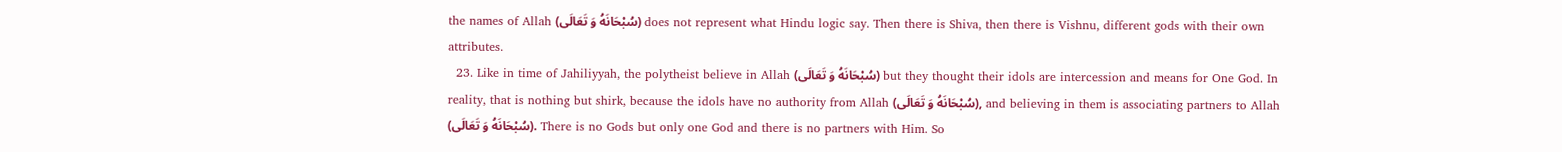the names of Allah (سُبْحَانَهُ وَ تَعَالَى) does not represent what Hindu logic say. Then there is Shiva, then there is Vishnu, different gods with their own attributes.
  23. Like in time of Jahiliyyah, the polytheist believe in Allah (سُبْحَانَهُ وَ تَعَالَى) but they thought their idols are intercession and means for One God. In reality, that is nothing but shirk, because the idols have no authority from Allah (سُبْحَانَهُ وَ تَعَالَى), and believing in them is associating partners to Allah (سُبْحَانَهُ وَ تَعَالَى). There is no Gods but only one God and there is no partners with Him. So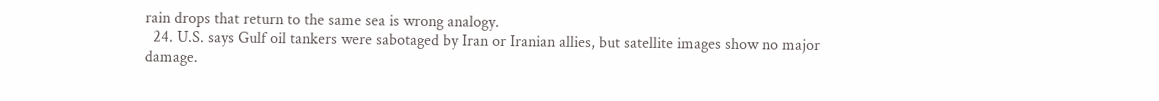rain drops that return to the same sea is wrong analogy.
  24. U.S. says Gulf oil tankers were sabotaged by Iran or Iranian allies, but satellite images show no major damage.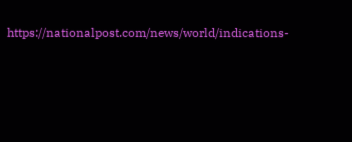https://nationalpost.com/news/world/indications-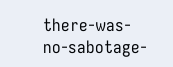there-was-no-sabotage-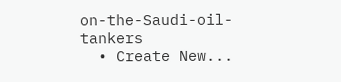on-the-Saudi-oil-tankers
  • Create New...